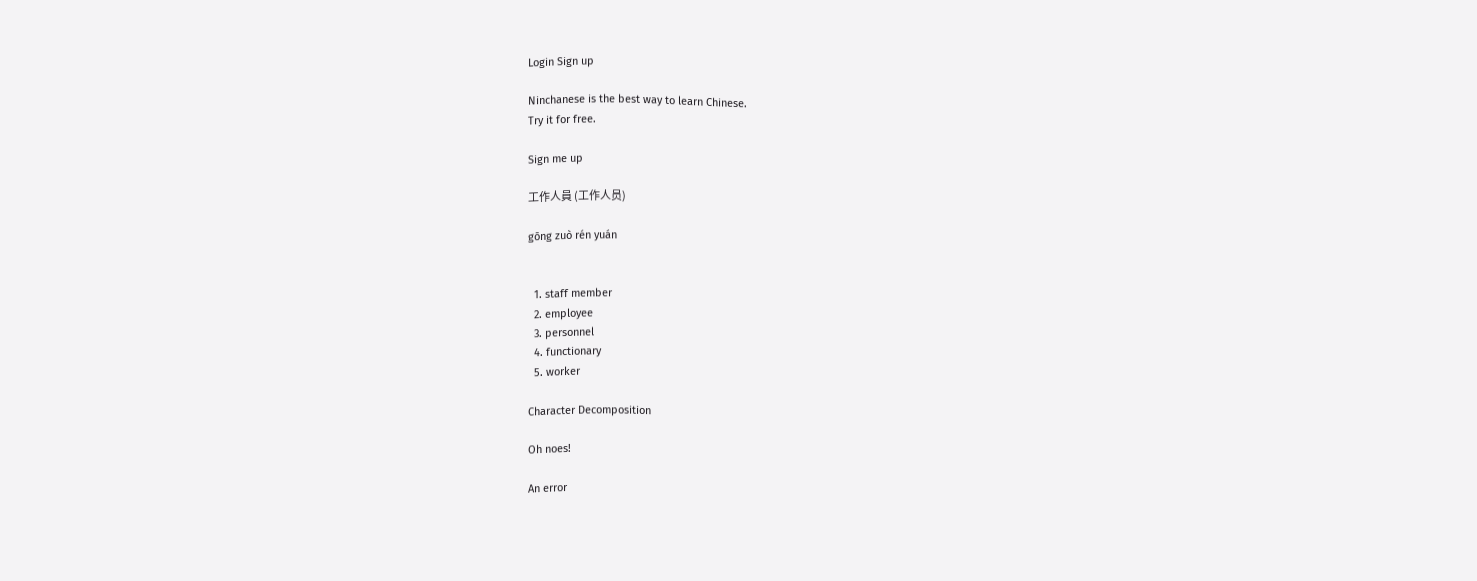Login Sign up

Ninchanese is the best way to learn Chinese.
Try it for free.

Sign me up

工作人員 (工作人员)

gōng zuò rén yuán


  1. staff member
  2. employee
  3. personnel
  4. functionary
  5. worker

Character Decomposition

Oh noes!

An error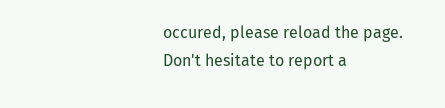occured, please reload the page.
Don't hesitate to report a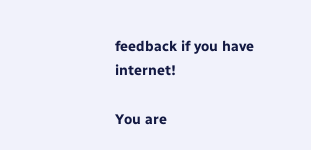feedback if you have internet!

You are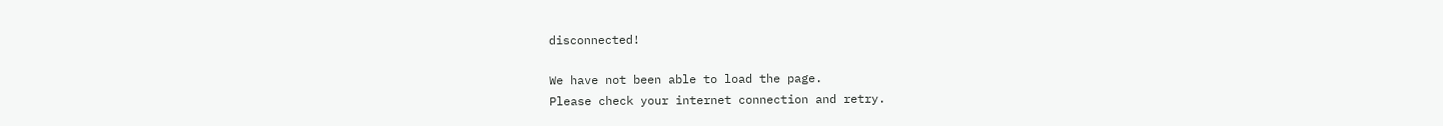disconnected!

We have not been able to load the page.
Please check your internet connection and retry.